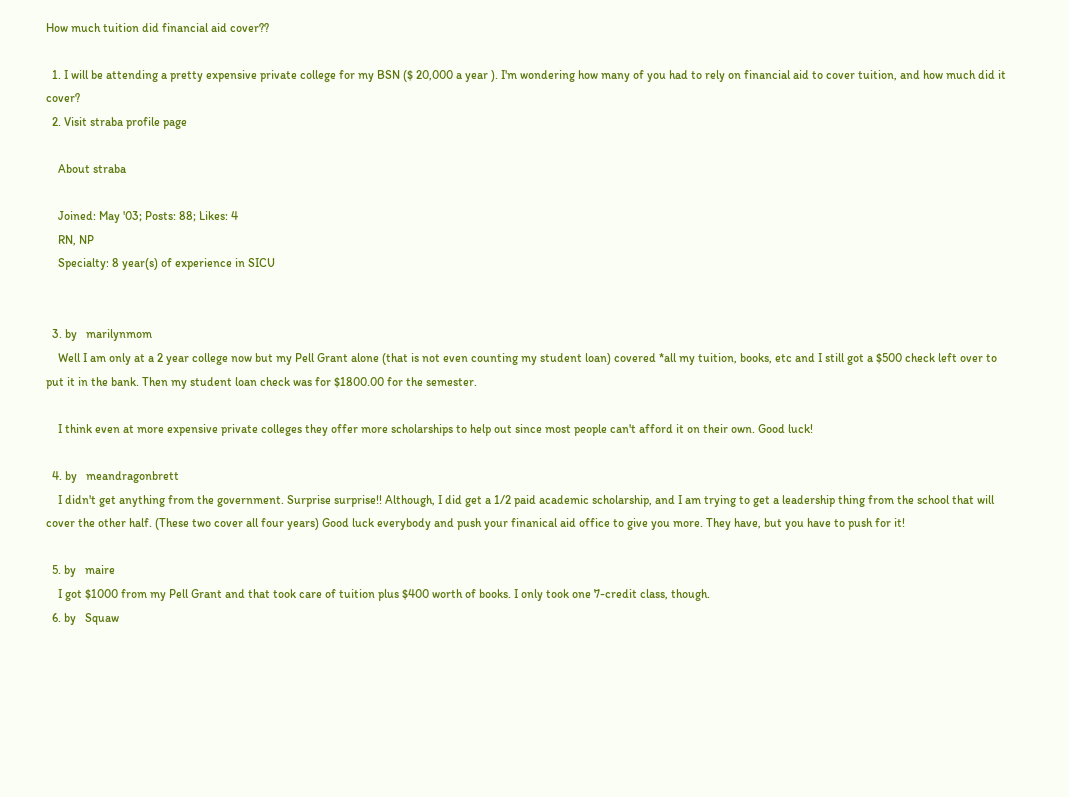How much tuition did financial aid cover??

  1. I will be attending a pretty expensive private college for my BSN ($ 20,000 a year ). I'm wondering how many of you had to rely on financial aid to cover tuition, and how much did it cover?
  2. Visit straba profile page

    About straba

    Joined: May '03; Posts: 88; Likes: 4
    RN, NP
    Specialty: 8 year(s) of experience in SICU


  3. by   marilynmom
    Well I am only at a 2 year college now but my Pell Grant alone (that is not even counting my student loan) covered *all my tuition, books, etc and I still got a $500 check left over to put it in the bank. Then my student loan check was for $1800.00 for the semester.

    I think even at more expensive private colleges they offer more scholarships to help out since most people can't afford it on their own. Good luck!

  4. by   meandragonbrett
    I didn't get anything from the government. Surprise surprise!! Although, I did get a 1/2 paid academic scholarship, and I am trying to get a leadership thing from the school that will cover the other half. (These two cover all four years) Good luck everybody and push your finanical aid office to give you more. They have, but you have to push for it!

  5. by   maire
    I got $1000 from my Pell Grant and that took care of tuition plus $400 worth of books. I only took one 7-credit class, though.
  6. by   Squaw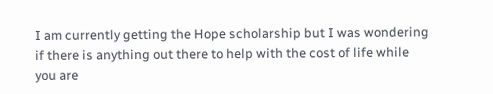I am currently getting the Hope scholarship but I was wondering if there is anything out there to help with the cost of life while you are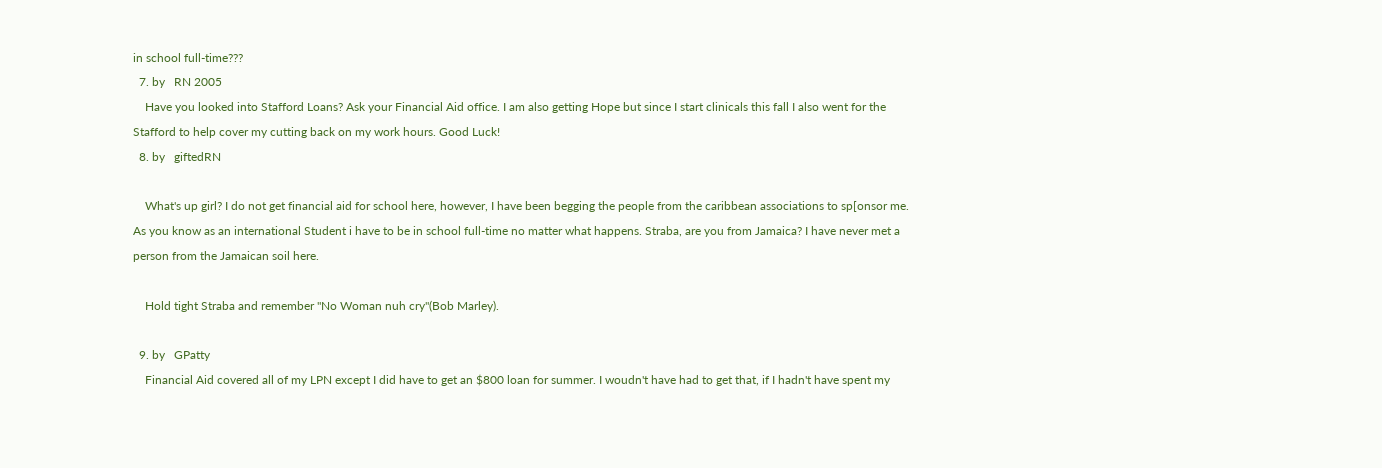in school full-time???
  7. by   RN 2005
    Have you looked into Stafford Loans? Ask your Financial Aid office. I am also getting Hope but since I start clinicals this fall I also went for the Stafford to help cover my cutting back on my work hours. Good Luck!
  8. by   giftedRN

    What's up girl? I do not get financial aid for school here, however, I have been begging the people from the caribbean associations to sp[onsor me. As you know as an international Student i have to be in school full-time no matter what happens. Straba, are you from Jamaica? I have never met a person from the Jamaican soil here.

    Hold tight Straba and remember "No Woman nuh cry"(Bob Marley).

  9. by   GPatty
    Financial Aid covered all of my LPN except I did have to get an $800 loan for summer. I woudn't have had to get that, if I hadn't have spent my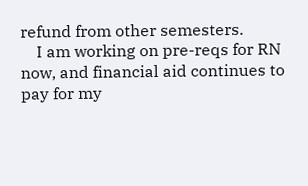refund from other semesters.
    I am working on pre-reqs for RN now, and financial aid continues to pay for my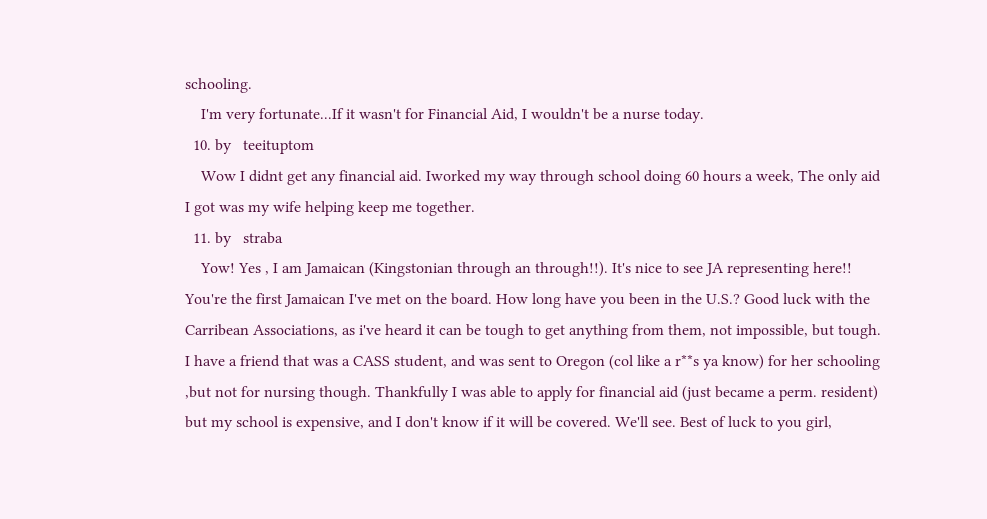schooling.
    I'm very fortunate...If it wasn't for Financial Aid, I wouldn't be a nurse today.
  10. by   teeituptom
    Wow I didnt get any financial aid. Iworked my way through school doing 60 hours a week, The only aid I got was my wife helping keep me together.
  11. by   straba
    Yow! Yes , I am Jamaican (Kingstonian through an through!!). It's nice to see JA representing here!! You're the first Jamaican I've met on the board. How long have you been in the U.S.? Good luck with the Carribean Associations, as i've heard it can be tough to get anything from them, not impossible, but tough. I have a friend that was a CASS student, and was sent to Oregon (col like a r**s ya know) for her schooling ,but not for nursing though. Thankfully I was able to apply for financial aid (just became a perm. resident) but my school is expensive, and I don't know if it will be covered. We'll see. Best of luck to you girl,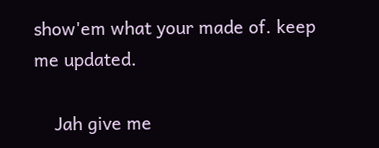show'em what your made of. keep me updated.

    Jah give me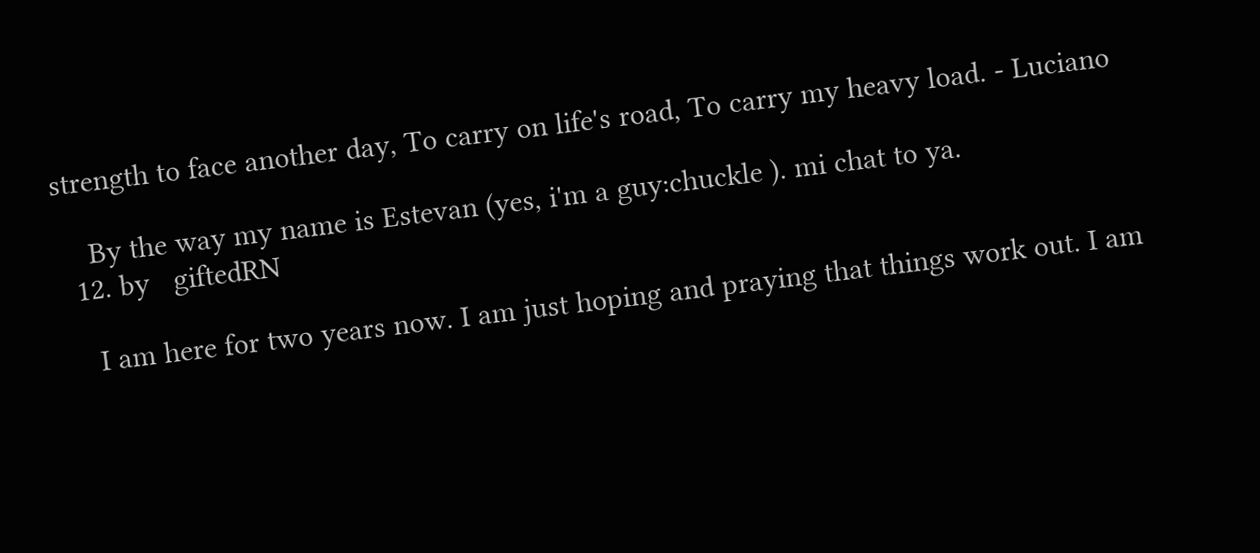strength to face another day, To carry on life's road, To carry my heavy load. - Luciano

    By the way my name is Estevan (yes, i'm a guy:chuckle ). mi chat to ya.
  12. by   giftedRN

    I am here for two years now. I am just hoping and praying that things work out. I am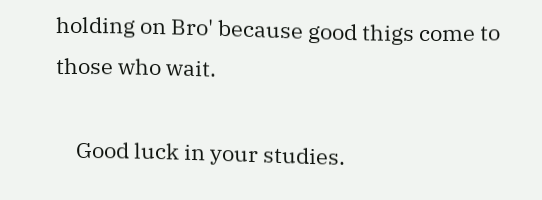holding on Bro' because good thigs come to those who wait.

    Good luck in your studies.